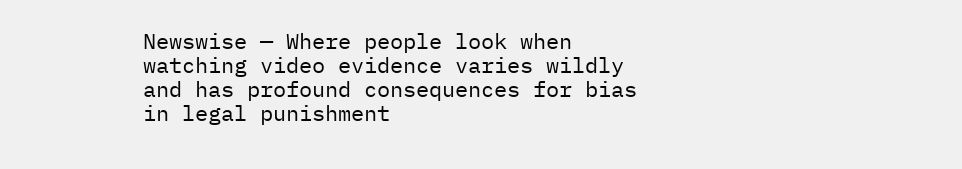Newswise — Where people look when watching video evidence varies wildly and has profound consequences for bias in legal punishment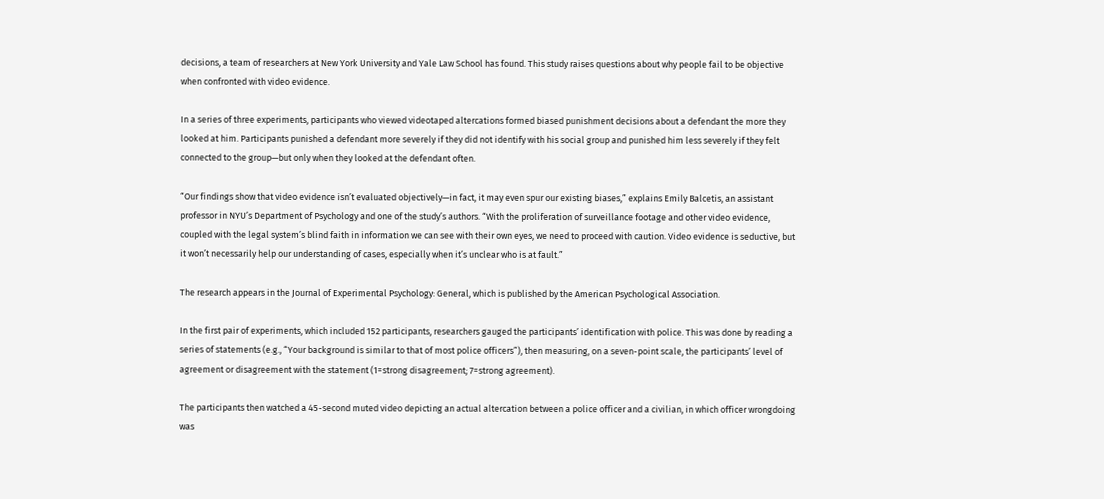decisions, a team of researchers at New York University and Yale Law School has found. This study raises questions about why people fail to be objective when confronted with video evidence.

In a series of three experiments, participants who viewed videotaped altercations formed biased punishment decisions about a defendant the more they looked at him. Participants punished a defendant more severely if they did not identify with his social group and punished him less severely if they felt connected to the group—but only when they looked at the defendant often.

“Our findings show that video evidence isn’t evaluated objectively—in fact, it may even spur our existing biases,” explains Emily Balcetis, an assistant professor in NYU’s Department of Psychology and one of the study’s authors. “With the proliferation of surveillance footage and other video evidence, coupled with the legal system’s blind faith in information we can see with their own eyes, we need to proceed with caution. Video evidence is seductive, but it won’t necessarily help our understanding of cases, especially when it’s unclear who is at fault.”

The research appears in the Journal of Experimental Psychology: General, which is published by the American Psychological Association.

In the first pair of experiments, which included 152 participants, researchers gauged the participants’ identification with police. This was done by reading a series of statements (e.g., “Your background is similar to that of most police officers”), then measuring, on a seven-point scale, the participants’ level of agreement or disagreement with the statement (1=strong disagreement; 7=strong agreement).

The participants then watched a 45-second muted video depicting an actual altercation between a police officer and a civilian, in which officer wrongdoing was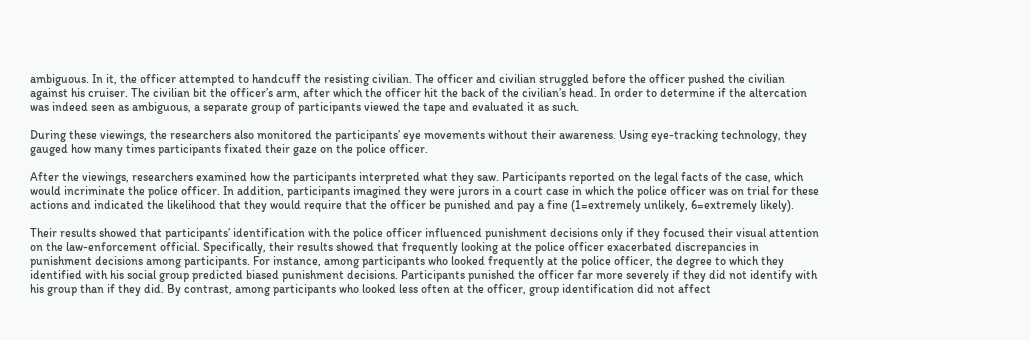ambiguous. In it, the officer attempted to handcuff the resisting civilian. The officer and civilian struggled before the officer pushed the civilian against his cruiser. The civilian bit the officer’s arm, after which the officer hit the back of the civilian’s head. In order to determine if the altercation was indeed seen as ambiguous, a separate group of participants viewed the tape and evaluated it as such.

During these viewings, the researchers also monitored the participants’ eye movements without their awareness. Using eye-tracking technology, they gauged how many times participants fixated their gaze on the police officer.

After the viewings, researchers examined how the participants interpreted what they saw. Participants reported on the legal facts of the case, which would incriminate the police officer. In addition, participants imagined they were jurors in a court case in which the police officer was on trial for these actions and indicated the likelihood that they would require that the officer be punished and pay a fine (1=extremely unlikely, 6=extremely likely).

Their results showed that participants’ identification with the police officer influenced punishment decisions only if they focused their visual attention on the law-enforcement official. Specifically, their results showed that frequently looking at the police officer exacerbated discrepancies in punishment decisions among participants. For instance, among participants who looked frequently at the police officer, the degree to which they identified with his social group predicted biased punishment decisions. Participants punished the officer far more severely if they did not identify with his group than if they did. By contrast, among participants who looked less often at the officer, group identification did not affect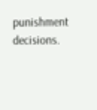punishment decisions.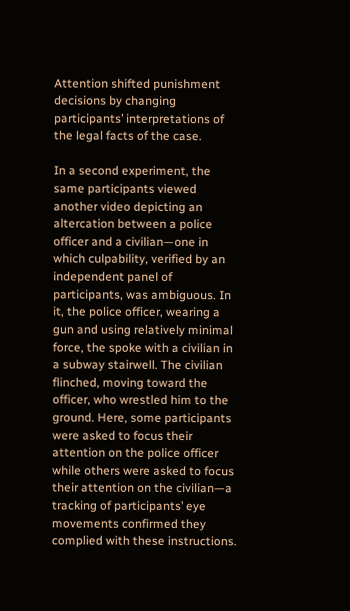Attention shifted punishment decisions by changing participants’ interpretations of the legal facts of the case.

In a second experiment, the same participants viewed another video depicting an altercation between a police officer and a civilian—one in which culpability, verified by an independent panel of participants, was ambiguous. In it, the police officer, wearing a gun and using relatively minimal force, the spoke with a civilian in a subway stairwell. The civilian flinched, moving toward the officer, who wrestled him to the ground. Here, some participants were asked to focus their attention on the police officer while others were asked to focus their attention on the civilian—a tracking of participants’ eye movements confirmed they complied with these instructions.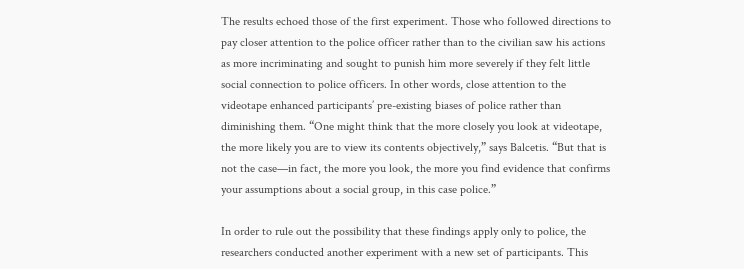The results echoed those of the first experiment. Those who followed directions to pay closer attention to the police officer rather than to the civilian saw his actions as more incriminating and sought to punish him more severely if they felt little social connection to police officers. In other words, close attention to the videotape enhanced participants’ pre-existing biases of police rather than diminishing them. “One might think that the more closely you look at videotape, the more likely you are to view its contents objectively,” says Balcetis. “But that is not the case—in fact, the more you look, the more you find evidence that confirms your assumptions about a social group, in this case police.”

In order to rule out the possibility that these findings apply only to police, the researchers conducted another experiment with a new set of participants. This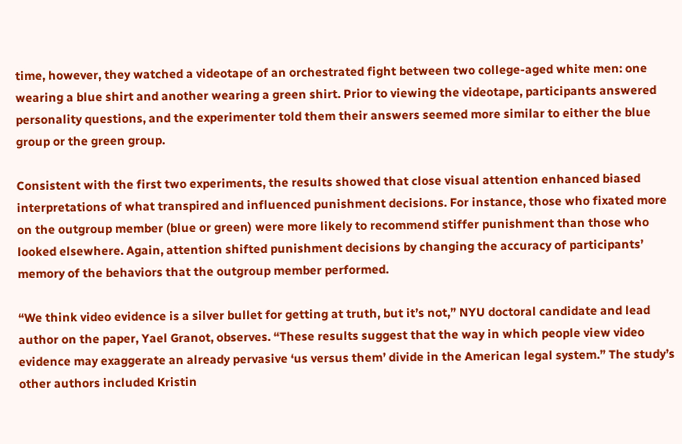time, however, they watched a videotape of an orchestrated fight between two college-aged white men: one wearing a blue shirt and another wearing a green shirt. Prior to viewing the videotape, participants answered personality questions, and the experimenter told them their answers seemed more similar to either the blue group or the green group.

Consistent with the first two experiments, the results showed that close visual attention enhanced biased interpretations of what transpired and influenced punishment decisions. For instance, those who fixated more on the outgroup member (blue or green) were more likely to recommend stiffer punishment than those who looked elsewhere. Again, attention shifted punishment decisions by changing the accuracy of participants’ memory of the behaviors that the outgroup member performed.

“We think video evidence is a silver bullet for getting at truth, but it’s not,” NYU doctoral candidate and lead author on the paper, Yael Granot, observes. “These results suggest that the way in which people view video evidence may exaggerate an already pervasive ‘us versus them’ divide in the American legal system.” The study’s other authors included Kristin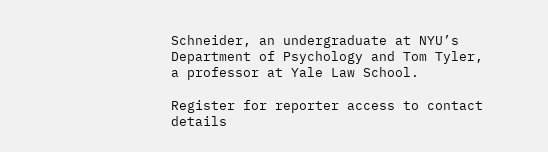Schneider, an undergraduate at NYU’s Department of Psychology and Tom Tyler, a professor at Yale Law School.

Register for reporter access to contact details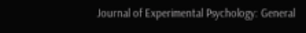Journal of Experimental Psychology: General